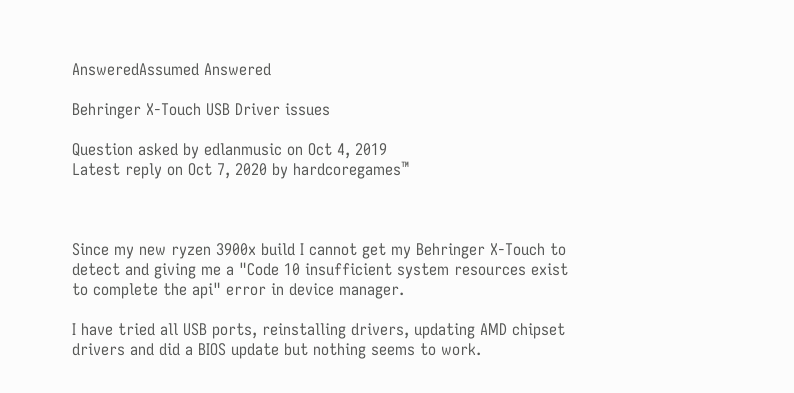AnsweredAssumed Answered

Behringer X-Touch USB Driver issues

Question asked by edlanmusic on Oct 4, 2019
Latest reply on Oct 7, 2020 by hardcoregames™



Since my new ryzen 3900x build I cannot get my Behringer X-Touch to detect and giving me a "Code 10 insufficient system resources exist to complete the api" error in device manager.

I have tried all USB ports, reinstalling drivers, updating AMD chipset drivers and did a BIOS update but nothing seems to work.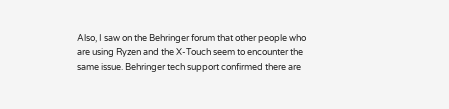Also, I saw on the Behringer forum that other people who are using Ryzen and the X-Touch seem to encounter the same issue. Behringer tech support confirmed there are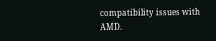compatibility issues with AMD.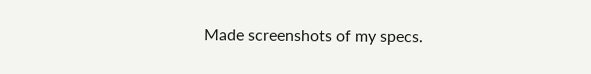Made screenshots of my specs.